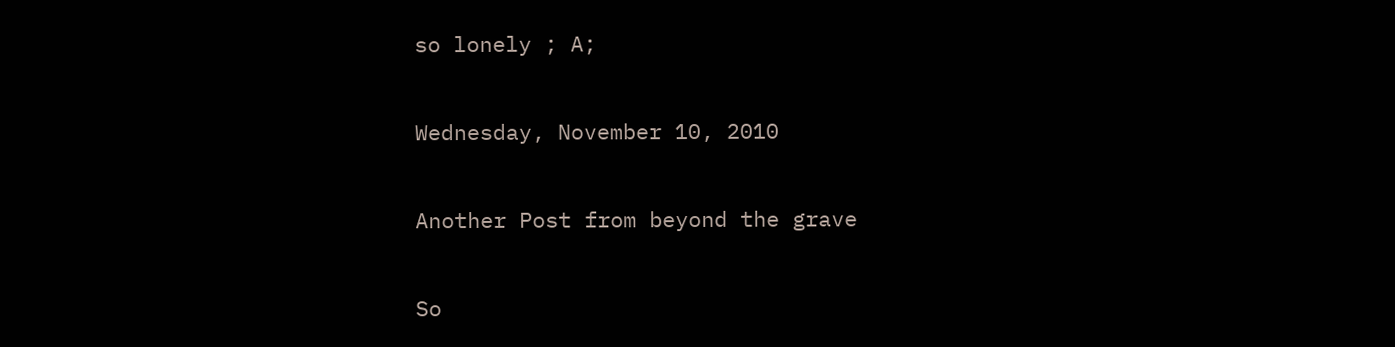so lonely ; A;

Wednesday, November 10, 2010

Another Post from beyond the grave

So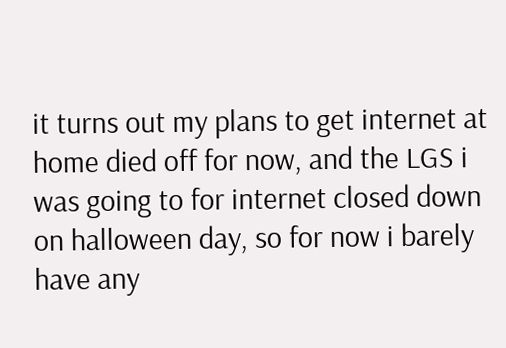it turns out my plans to get internet at home died off for now, and the LGS i was going to for internet closed down on halloween day, so for now i barely have any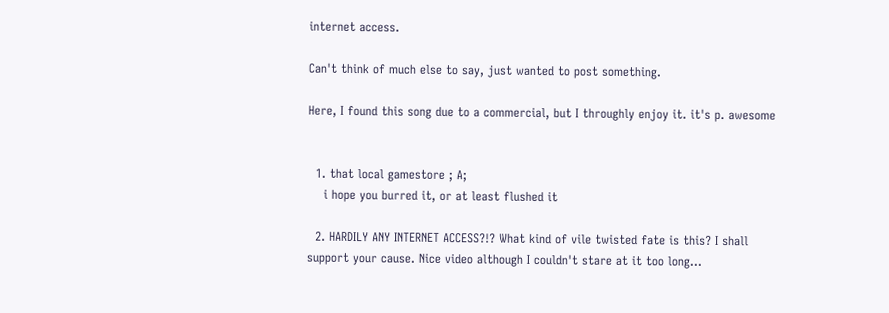internet access.

Can't think of much else to say, just wanted to post something.

Here, I found this song due to a commercial, but I throughly enjoy it. it's p. awesome


  1. that local gamestore ; A;
    i hope you burred it, or at least flushed it

  2. HARDILY ANY INTERNET ACCESS?!? What kind of vile twisted fate is this? I shall support your cause. Nice video although I couldn't stare at it too long...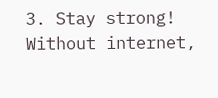3. Stay strong! Without internet,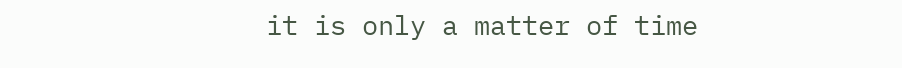it is only a matter of time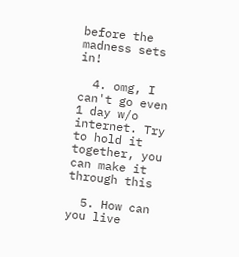before the madness sets in!

  4. omg, I can't go even 1 day w/o internet. Try to hold it together, you can make it through this

  5. How can you live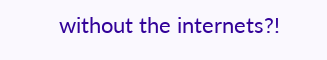without the internets?!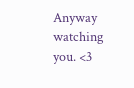Anyway watching you. <3